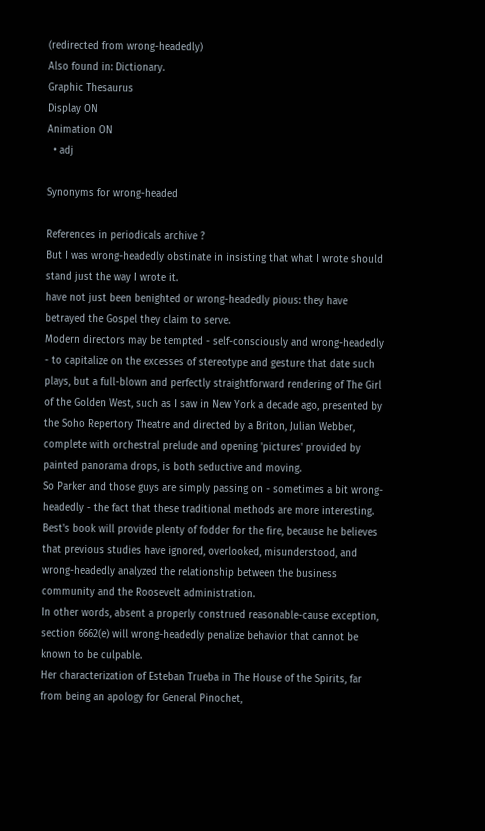(redirected from wrong-headedly)
Also found in: Dictionary.
Graphic Thesaurus
Display ON
Animation ON
  • adj

Synonyms for wrong-headed

References in periodicals archive ?
But I was wrong-headedly obstinate in insisting that what I wrote should stand just the way I wrote it.
have not just been benighted or wrong-headedly pious: they have betrayed the Gospel they claim to serve.
Modern directors may be tempted - self-consciously and wrong-headedly - to capitalize on the excesses of stereotype and gesture that date such plays, but a full-blown and perfectly straightforward rendering of The Girl of the Golden West, such as I saw in New York a decade ago, presented by the Soho Repertory Theatre and directed by a Briton, Julian Webber, complete with orchestral prelude and opening 'pictures' provided by painted panorama drops, is both seductive and moving.
So Parker and those guys are simply passing on - sometimes a bit wrong-headedly - the fact that these traditional methods are more interesting.
Best's book will provide plenty of fodder for the fire, because he believes that previous studies have ignored, overlooked, misunderstood, and wrong-headedly analyzed the relationship between the business community and the Roosevelt administration.
In other words, absent a properly construed reasonable-cause exception, section 6662(e) will wrong-headedly penalize behavior that cannot be known to be culpable.
Her characterization of Esteban Trueba in The House of the Spirits, far from being an apology for General Pinochet,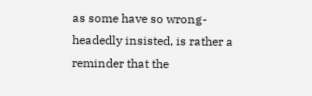as some have so wrong-headedly insisted, is rather a reminder that the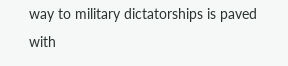way to military dictatorships is paved with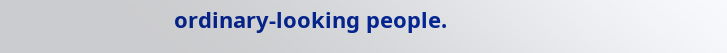ordinary-looking people.